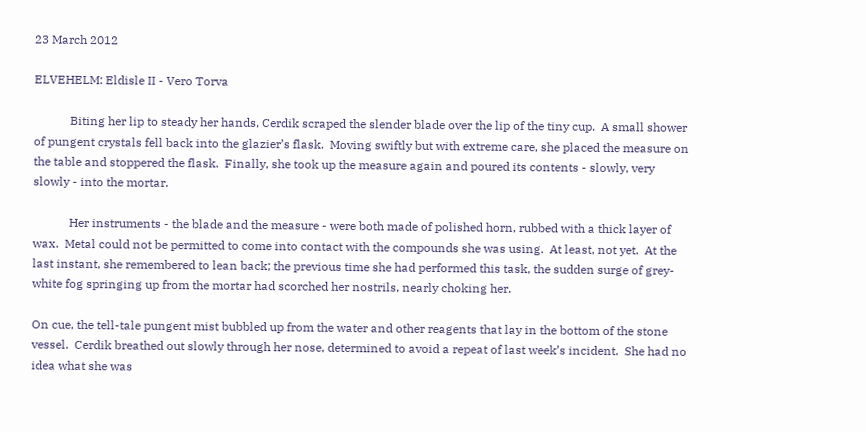23 March 2012

ELVEHELM: Eldisle II - Vero Torva

            Biting her lip to steady her hands, Cerdik scraped the slender blade over the lip of the tiny cup.  A small shower of pungent crystals fell back into the glazier’s flask.  Moving swiftly but with extreme care, she placed the measure on the table and stoppered the flask.  Finally, she took up the measure again and poured its contents - slowly, very slowly - into the mortar.

            Her instruments - the blade and the measure - were both made of polished horn, rubbed with a thick layer of wax.  Metal could not be permitted to come into contact with the compounds she was using.  At least, not yet.  At the last instant, she remembered to lean back; the previous time she had performed this task, the sudden surge of grey-white fog springing up from the mortar had scorched her nostrils, nearly choking her.

On cue, the tell-tale pungent mist bubbled up from the water and other reagents that lay in the bottom of the stone vessel.  Cerdik breathed out slowly through her nose, determined to avoid a repeat of last week’s incident.  She had no idea what she was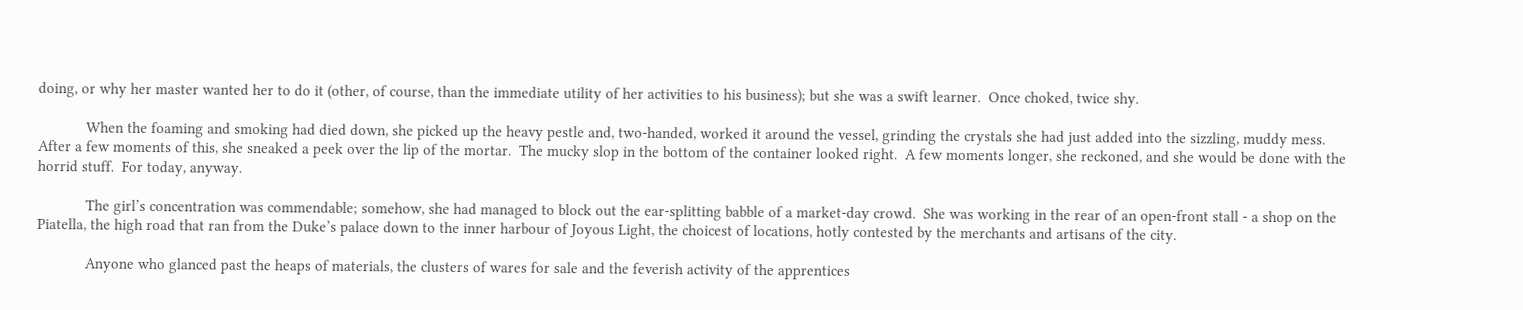doing, or why her master wanted her to do it (other, of course, than the immediate utility of her activities to his business); but she was a swift learner.  Once choked, twice shy.

            When the foaming and smoking had died down, she picked up the heavy pestle and, two-handed, worked it around the vessel, grinding the crystals she had just added into the sizzling, muddy mess.  After a few moments of this, she sneaked a peek over the lip of the mortar.  The mucky slop in the bottom of the container looked right.  A few moments longer, she reckoned, and she would be done with the horrid stuff.  For today, anyway.

            The girl’s concentration was commendable; somehow, she had managed to block out the ear-splitting babble of a market-day crowd.  She was working in the rear of an open-front stall - a shop on the Piatella, the high road that ran from the Duke’s palace down to the inner harbour of Joyous Light, the choicest of locations, hotly contested by the merchants and artisans of the city.

            Anyone who glanced past the heaps of materials, the clusters of wares for sale and the feverish activity of the apprentices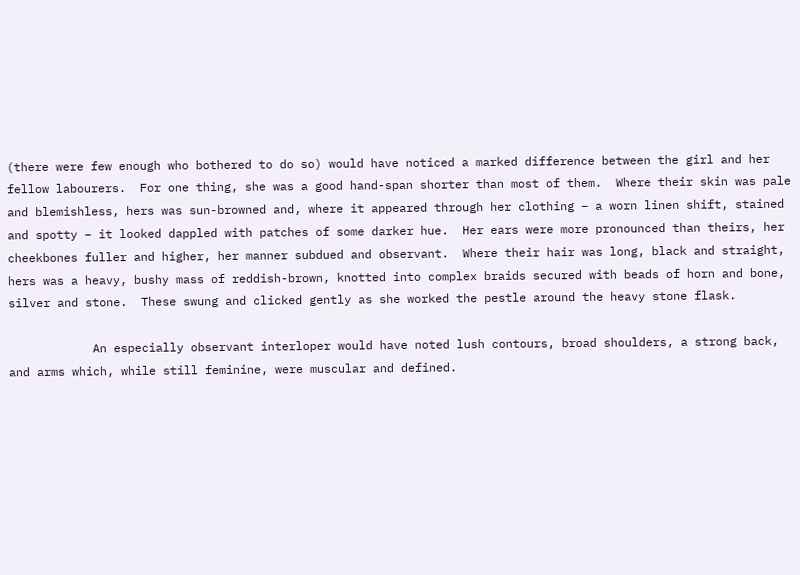(there were few enough who bothered to do so) would have noticed a marked difference between the girl and her fellow labourers.  For one thing, she was a good hand-span shorter than most of them.  Where their skin was pale and blemishless, hers was sun-browned and, where it appeared through her clothing – a worn linen shift, stained and spotty – it looked dappled with patches of some darker hue.  Her ears were more pronounced than theirs, her cheekbones fuller and higher, her manner subdued and observant.  Where their hair was long, black and straight, hers was a heavy, bushy mass of reddish-brown, knotted into complex braids secured with beads of horn and bone, silver and stone.  These swung and clicked gently as she worked the pestle around the heavy stone flask.

            An especially observant interloper would have noted lush contours, broad shoulders, a strong back, and arms which, while still feminine, were muscular and defined.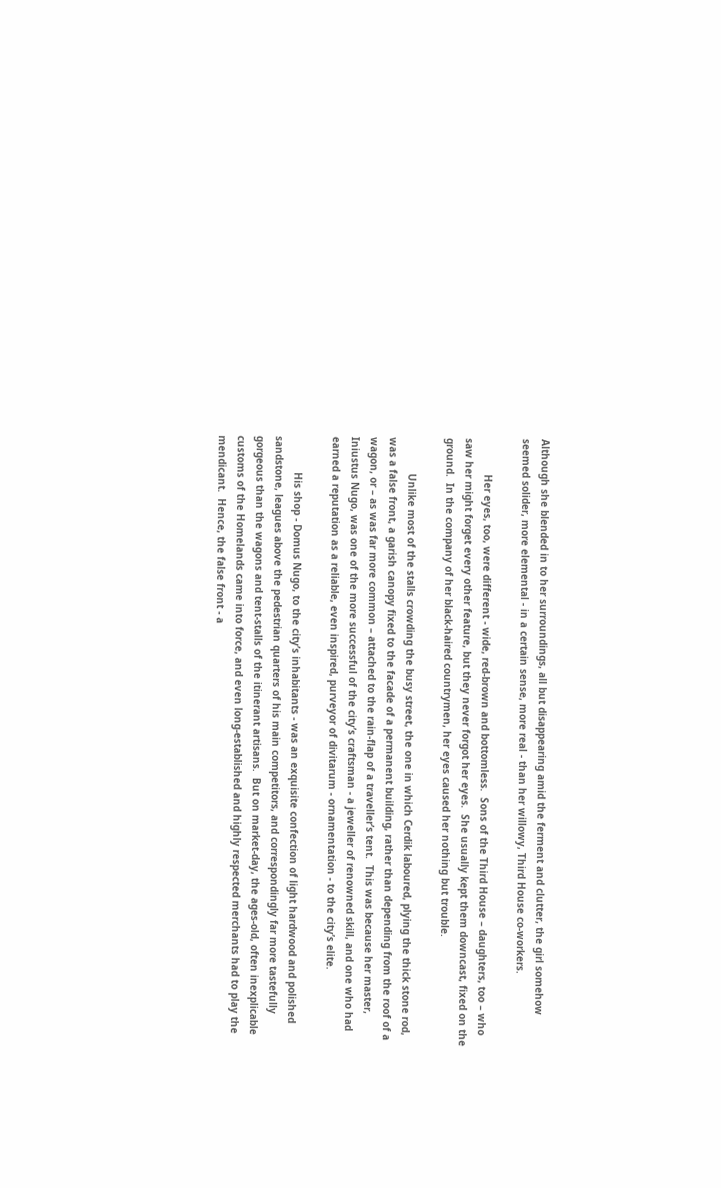Although she blended in to her surroundings, all but disappearing amid the ferment and clutter, the girl somehow seemed solider, more elemental - in a certain sense, more real - than her willowy, Third House co-workers.

            Her eyes, too, were different - wide, red-brown and bottomless.  Sons of the Third House – daughters, too – who saw her might forget every other feature, but they never forgot her eyes.  She usually kept them downcast, fixed on the ground.  In the company of her black-haired countrymen, her eyes caused her nothing but trouble.

            Unlike most of the stalls crowding the busy street, the one in which Cerdik laboured, plying the thick stone rod, was a false front, a garish canopy fixed to the facade of a permanent building, rather than depending from the roof of a wagon, or – as was far more common – attached to the rain-flap of a traveller’s tent.  This was because her master, Iniustus Nugo, was one of the more successful of the city’s craftsman - a jeweller of renowned skill, and one who had earned a reputation as a reliable, even inspired, purveyor of divitarum - ornamentation - to the city’s elite.

            His shop - Domus Nugo, to the city’s inhabitants - was an exquisite confection of light hardwood and polished sandstone, leagues above the pedestrian quarters of his main competitors, and correspondingly far more tastefully gorgeous than the wagons and tent-stalls of the itinerant artisans.  But on market-day, the ages-old, often inexplicable customs of the Homelands came into force, and even long-established and highly respected merchants had to play the mendicant.  Hence, the false front - a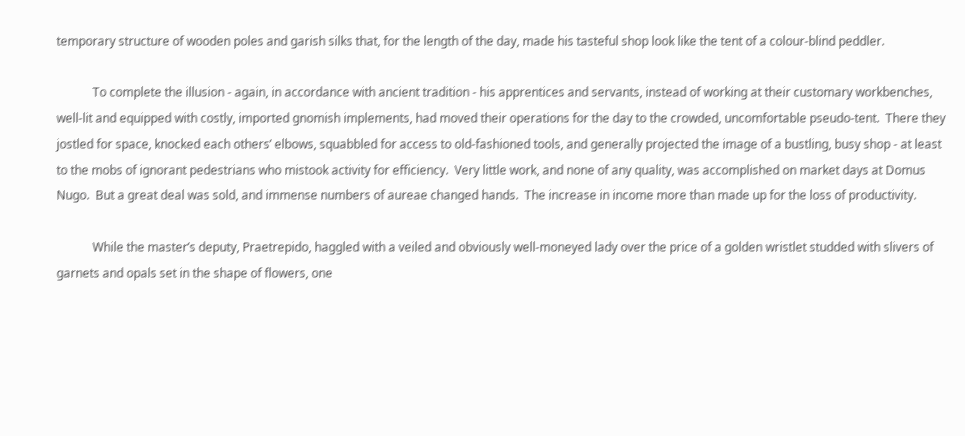temporary structure of wooden poles and garish silks that, for the length of the day, made his tasteful shop look like the tent of a colour-blind peddler.

            To complete the illusion - again, in accordance with ancient tradition - his apprentices and servants, instead of working at their customary workbenches, well-lit and equipped with costly, imported gnomish implements, had moved their operations for the day to the crowded, uncomfortable pseudo-tent.  There they jostled for space, knocked each others’ elbows, squabbled for access to old-fashioned tools, and generally projected the image of a bustling, busy shop - at least to the mobs of ignorant pedestrians who mistook activity for efficiency.  Very little work, and none of any quality, was accomplished on market days at Domus Nugo.  But a great deal was sold, and immense numbers of aureae changed hands.  The increase in income more than made up for the loss of productivity.

            While the master’s deputy, Praetrepido, haggled with a veiled and obviously well-moneyed lady over the price of a golden wristlet studded with slivers of garnets and opals set in the shape of flowers, one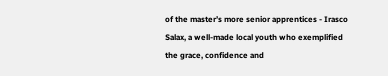of the master’s more senior apprentices - Irasco Salax, a well-made local youth who exemplified the grace, confidence and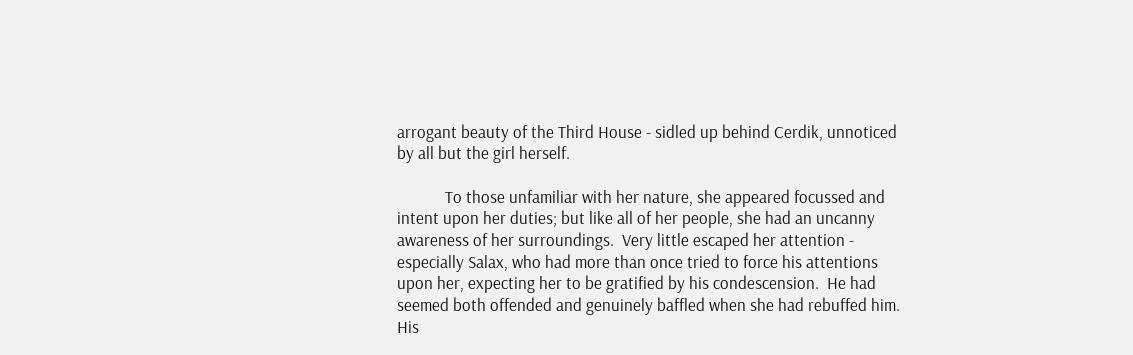arrogant beauty of the Third House - sidled up behind Cerdik, unnoticed by all but the girl herself.

            To those unfamiliar with her nature, she appeared focussed and intent upon her duties; but like all of her people, she had an uncanny awareness of her surroundings.  Very little escaped her attention - especially Salax, who had more than once tried to force his attentions upon her, expecting her to be gratified by his condescension.  He had seemed both offended and genuinely baffled when she had rebuffed him.  His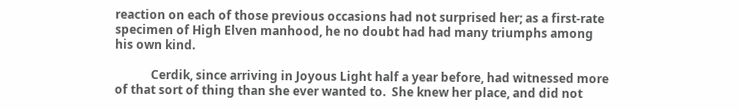reaction on each of those previous occasions had not surprised her; as a first-rate specimen of High Elven manhood, he no doubt had had many triumphs among his own kind.

            Cerdik, since arriving in Joyous Light half a year before, had witnessed more of that sort of thing than she ever wanted to.  She knew her place, and did not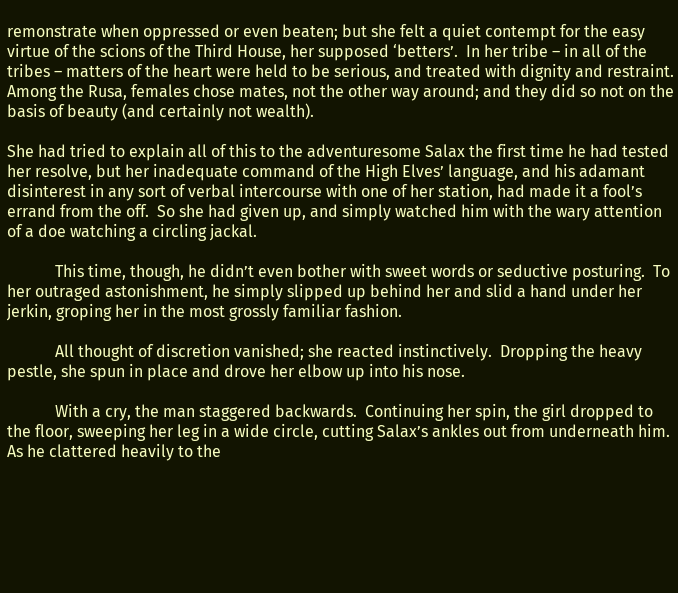remonstrate when oppressed or even beaten; but she felt a quiet contempt for the easy virtue of the scions of the Third House, her supposed ‘betters’.  In her tribe – in all of the tribes – matters of the heart were held to be serious, and treated with dignity and restraint.  Among the Rusa, females chose mates, not the other way around; and they did so not on the basis of beauty (and certainly not wealth).

She had tried to explain all of this to the adventuresome Salax the first time he had tested her resolve, but her inadequate command of the High Elves’ language, and his adamant disinterest in any sort of verbal intercourse with one of her station, had made it a fool’s errand from the off.  So she had given up, and simply watched him with the wary attention of a doe watching a circling jackal.

            This time, though, he didn’t even bother with sweet words or seductive posturing.  To her outraged astonishment, he simply slipped up behind her and slid a hand under her jerkin, groping her in the most grossly familiar fashion.

            All thought of discretion vanished; she reacted instinctively.  Dropping the heavy pestle, she spun in place and drove her elbow up into his nose.

            With a cry, the man staggered backwards.  Continuing her spin, the girl dropped to the floor, sweeping her leg in a wide circle, cutting Salax’s ankles out from underneath him.  As he clattered heavily to the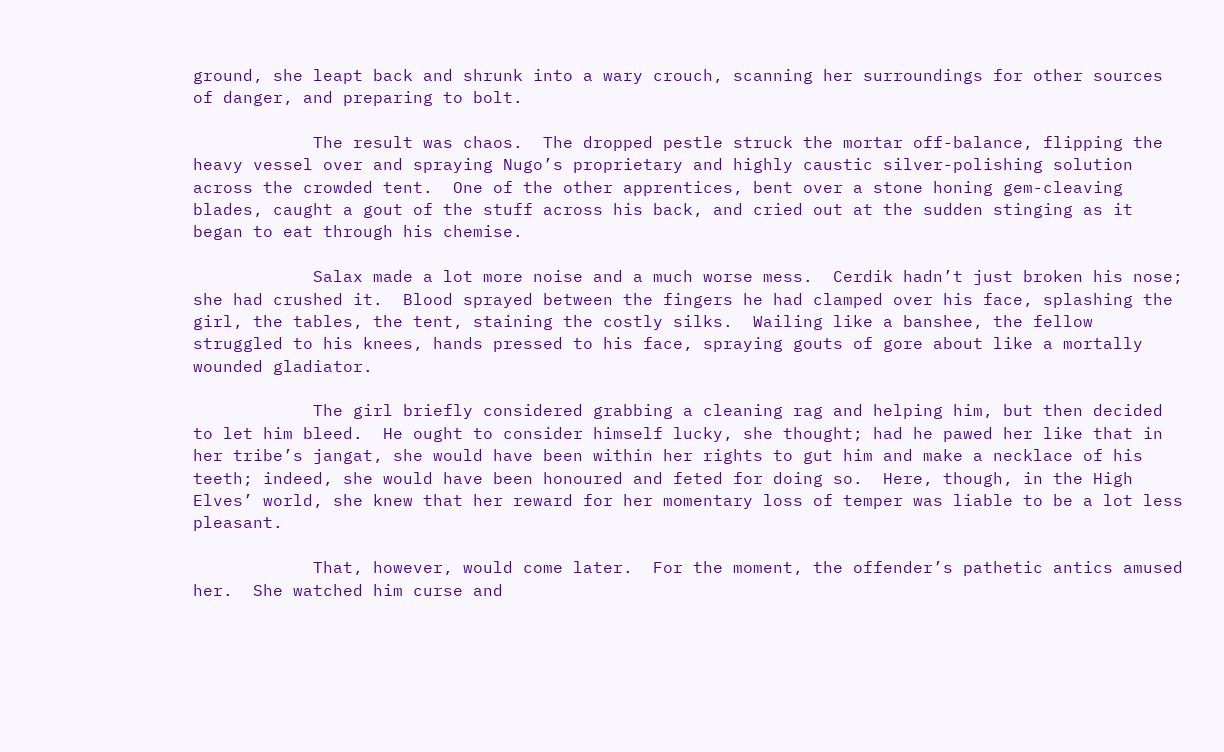ground, she leapt back and shrunk into a wary crouch, scanning her surroundings for other sources of danger, and preparing to bolt.

            The result was chaos.  The dropped pestle struck the mortar off-balance, flipping the heavy vessel over and spraying Nugo’s proprietary and highly caustic silver-polishing solution across the crowded tent.  One of the other apprentices, bent over a stone honing gem-cleaving blades, caught a gout of the stuff across his back, and cried out at the sudden stinging as it began to eat through his chemise.

            Salax made a lot more noise and a much worse mess.  Cerdik hadn’t just broken his nose; she had crushed it.  Blood sprayed between the fingers he had clamped over his face, splashing the girl, the tables, the tent, staining the costly silks.  Wailing like a banshee, the fellow struggled to his knees, hands pressed to his face, spraying gouts of gore about like a mortally wounded gladiator.

            The girl briefly considered grabbing a cleaning rag and helping him, but then decided to let him bleed.  He ought to consider himself lucky, she thought; had he pawed her like that in her tribe’s jangat, she would have been within her rights to gut him and make a necklace of his teeth; indeed, she would have been honoured and feted for doing so.  Here, though, in the High Elves’ world, she knew that her reward for her momentary loss of temper was liable to be a lot less pleasant.

            That, however, would come later.  For the moment, the offender’s pathetic antics amused her.  She watched him curse and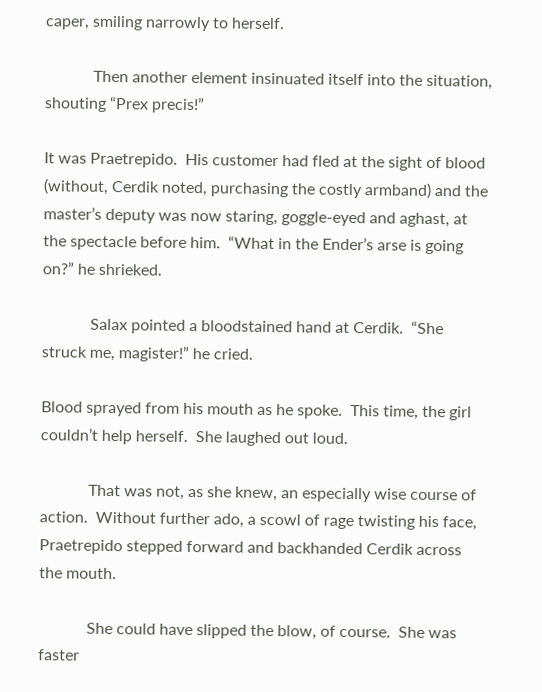caper, smiling narrowly to herself.

            Then another element insinuated itself into the situation, shouting “Prex precis!”

It was Praetrepido.  His customer had fled at the sight of blood (without, Cerdik noted, purchasing the costly armband) and the master’s deputy was now staring, goggle-eyed and aghast, at the spectacle before him.  “What in the Ender’s arse is going on?” he shrieked.

            Salax pointed a bloodstained hand at Cerdik.  “She struck me, magister!” he cried.

Blood sprayed from his mouth as he spoke.  This time, the girl couldn’t help herself.  She laughed out loud.

            That was not, as she knew, an especially wise course of action.  Without further ado, a scowl of rage twisting his face, Praetrepido stepped forward and backhanded Cerdik across the mouth.

            She could have slipped the blow, of course.  She was faster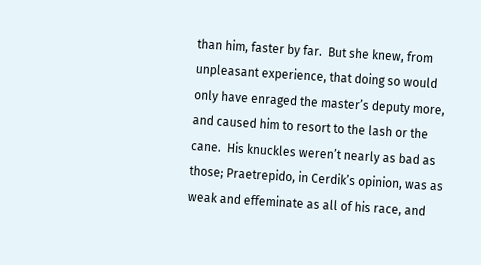than him, faster by far.  But she knew, from unpleasant experience, that doing so would only have enraged the master’s deputy more, and caused him to resort to the lash or the cane.  His knuckles weren’t nearly as bad as those; Praetrepido, in Cerdik’s opinion, was as weak and effeminate as all of his race, and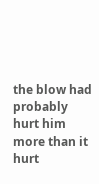the blow had probably hurt him more than it hurt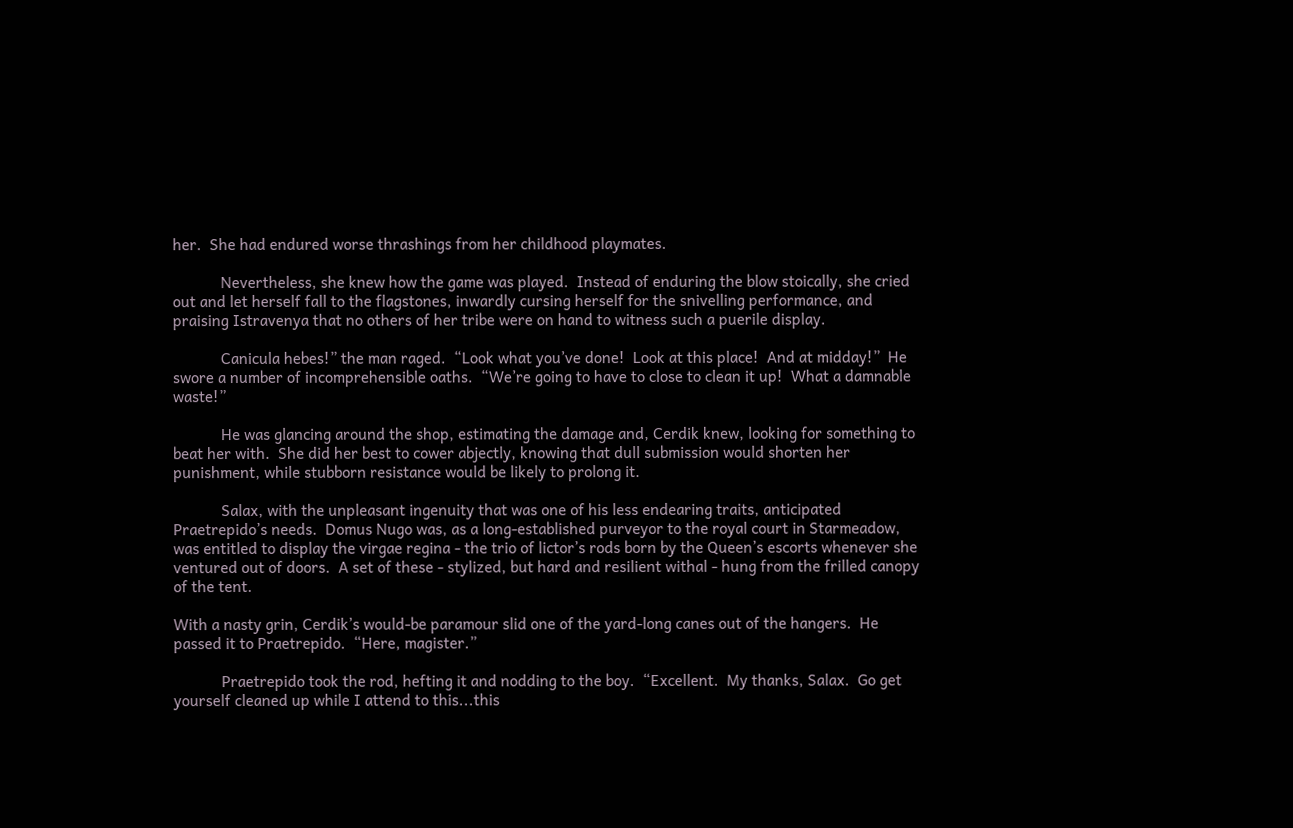her.  She had endured worse thrashings from her childhood playmates.

            Nevertheless, she knew how the game was played.  Instead of enduring the blow stoically, she cried out and let herself fall to the flagstones, inwardly cursing herself for the snivelling performance, and praising Istravenya that no others of her tribe were on hand to witness such a puerile display.

            Canicula hebes!” the man raged.  “Look what you’ve done!  Look at this place!  And at midday!”  He swore a number of incomprehensible oaths.  “We’re going to have to close to clean it up!  What a damnable waste!”

            He was glancing around the shop, estimating the damage and, Cerdik knew, looking for something to beat her with.  She did her best to cower abjectly, knowing that dull submission would shorten her punishment, while stubborn resistance would be likely to prolong it.

            Salax, with the unpleasant ingenuity that was one of his less endearing traits, anticipated Praetrepido’s needs.  Domus Nugo was, as a long-established purveyor to the royal court in Starmeadow, was entitled to display the virgae regina - the trio of lictor’s rods born by the Queen’s escorts whenever she ventured out of doors.  A set of these - stylized, but hard and resilient withal - hung from the frilled canopy of the tent.

With a nasty grin, Cerdik’s would-be paramour slid one of the yard-long canes out of the hangers.  He passed it to Praetrepido.  “Here, magister.”

            Praetrepido took the rod, hefting it and nodding to the boy.  “Excellent.  My thanks, Salax.  Go get yourself cleaned up while I attend to this...this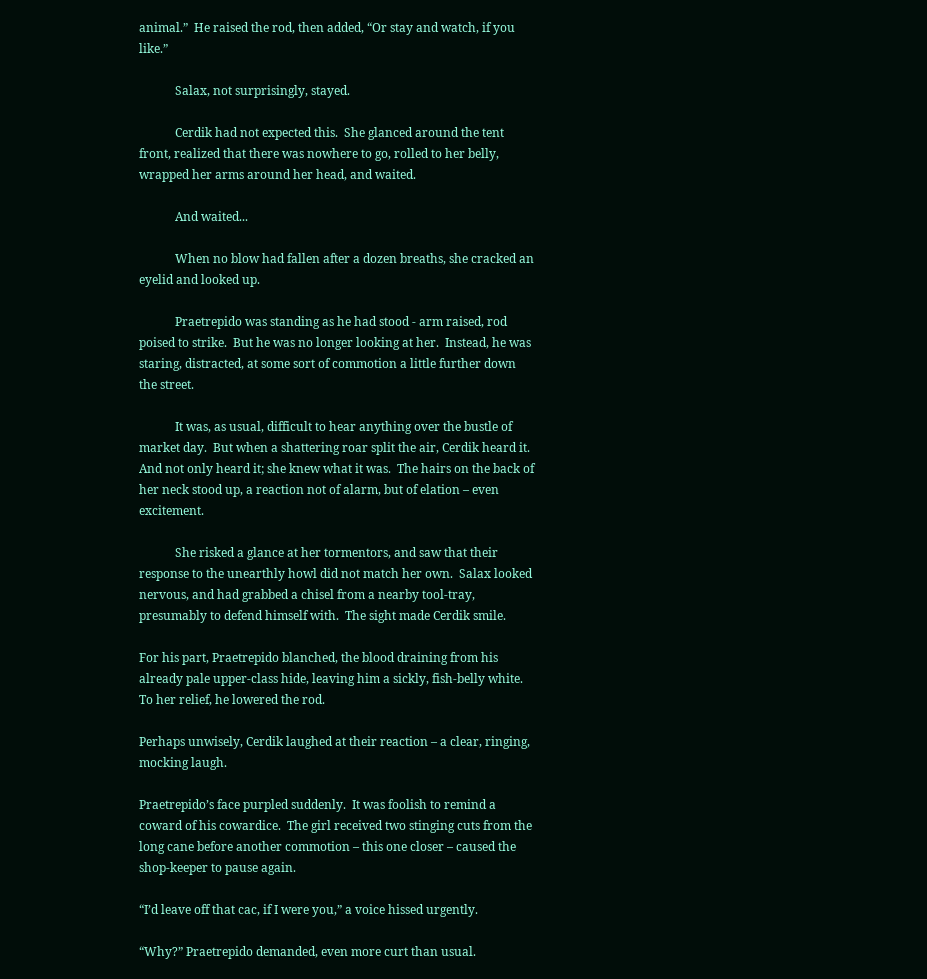animal.”  He raised the rod, then added, “Or stay and watch, if you like.”

            Salax, not surprisingly, stayed.

            Cerdik had not expected this.  She glanced around the tent front, realized that there was nowhere to go, rolled to her belly, wrapped her arms around her head, and waited.

            And waited...

            When no blow had fallen after a dozen breaths, she cracked an eyelid and looked up.

            Praetrepido was standing as he had stood - arm raised, rod poised to strike.  But he was no longer looking at her.  Instead, he was staring, distracted, at some sort of commotion a little further down the street.

            It was, as usual, difficult to hear anything over the bustle of market day.  But when a shattering roar split the air, Cerdik heard it.  And not only heard it; she knew what it was.  The hairs on the back of her neck stood up, a reaction not of alarm, but of elation – even excitement.

            She risked a glance at her tormentors, and saw that their response to the unearthly howl did not match her own.  Salax looked nervous, and had grabbed a chisel from a nearby tool-tray, presumably to defend himself with.  The sight made Cerdik smile.

For his part, Praetrepido blanched, the blood draining from his already pale upper-class hide, leaving him a sickly, fish-belly white.  To her relief, he lowered the rod.

Perhaps unwisely, Cerdik laughed at their reaction – a clear, ringing, mocking laugh.

Praetrepido’s face purpled suddenly.  It was foolish to remind a coward of his cowardice.  The girl received two stinging cuts from the long cane before another commotion – this one closer – caused the shop-keeper to pause again.

“I’d leave off that cac, if I were you,” a voice hissed urgently.

“Why?” Praetrepido demanded, even more curt than usual.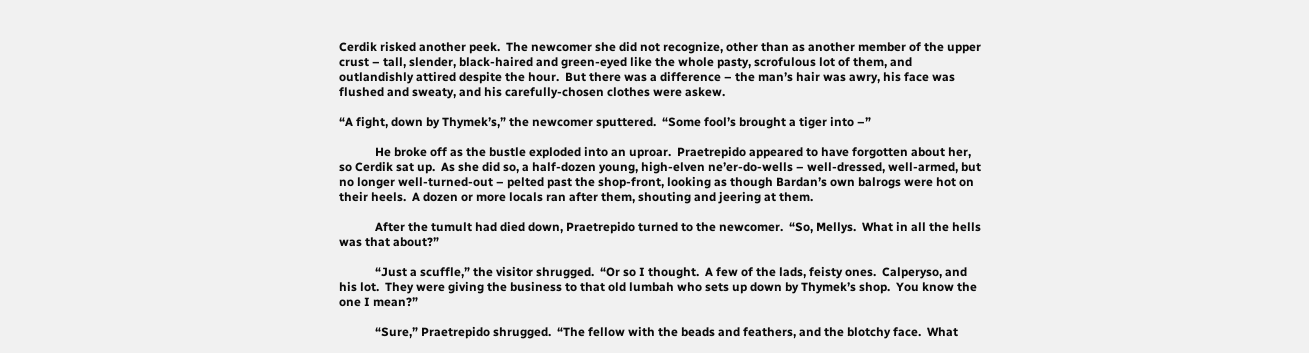Cerdik risked another peek.  The newcomer she did not recognize, other than as another member of the upper crust – tall, slender, black-haired and green-eyed like the whole pasty, scrofulous lot of them, and outlandishly attired despite the hour.  But there was a difference – the man’s hair was awry, his face was flushed and sweaty, and his carefully-chosen clothes were askew.

“A fight, down by Thymek’s,” the newcomer sputtered.  “Some fool’s brought a tiger into –”

            He broke off as the bustle exploded into an uproar.  Praetrepido appeared to have forgotten about her, so Cerdik sat up.  As she did so, a half-dozen young, high-elven ne’er-do-wells – well-dressed, well-armed, but no longer well-turned-out – pelted past the shop-front, looking as though Bardan’s own balrogs were hot on their heels.  A dozen or more locals ran after them, shouting and jeering at them.

            After the tumult had died down, Praetrepido turned to the newcomer.  “So, Mellys.  What in all the hells was that about?”

            “Just a scuffle,” the visitor shrugged.  “Or so I thought.  A few of the lads, feisty ones.  Calperyso, and his lot.  They were giving the business to that old lumbah who sets up down by Thymek’s shop.  You know the one I mean?”

            “Sure,” Praetrepido shrugged.  “The fellow with the beads and feathers, and the blotchy face.  What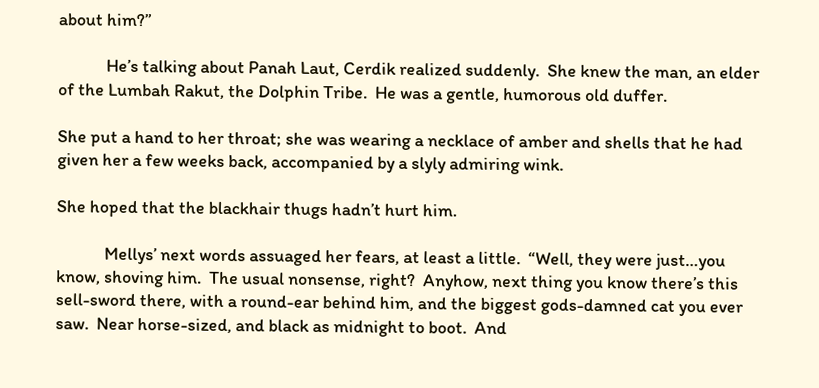about him?”

            He’s talking about Panah Laut, Cerdik realized suddenly.  She knew the man, an elder of the Lumbah Rakut, the Dolphin Tribe.  He was a gentle, humorous old duffer.

She put a hand to her throat; she was wearing a necklace of amber and shells that he had given her a few weeks back, accompanied by a slyly admiring wink.

She hoped that the blackhair thugs hadn’t hurt him.

            Mellys’ next words assuaged her fears, at least a little.  “Well, they were just…you know, shoving him.  The usual nonsense, right?  Anyhow, next thing you know there’s this sell-sword there, with a round-ear behind him, and the biggest gods-damned cat you ever saw.  Near horse-sized, and black as midnight to boot.  And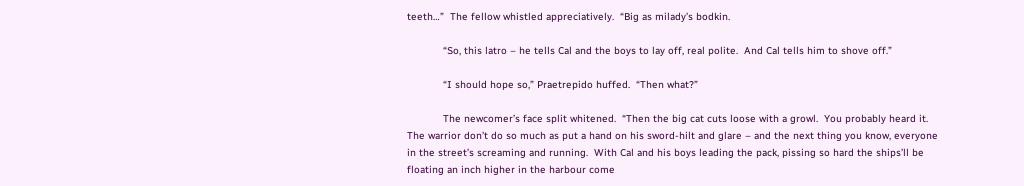teeth…”  The fellow whistled appreciatively.  “Big as milady’s bodkin.

            “So, this latro – he tells Cal and the boys to lay off, real polite.  And Cal tells him to shove off.”

            “I should hope so,” Praetrepido huffed.  “Then what?”

            The newcomer’s face split whitened.  “Then the big cat cuts loose with a growl.  You probably heard it.  The warrior don’t do so much as put a hand on his sword-hilt and glare – and the next thing you know, everyone in the street’s screaming and running.  With Cal and his boys leading the pack, pissing so hard the ships’ll be floating an inch higher in the harbour come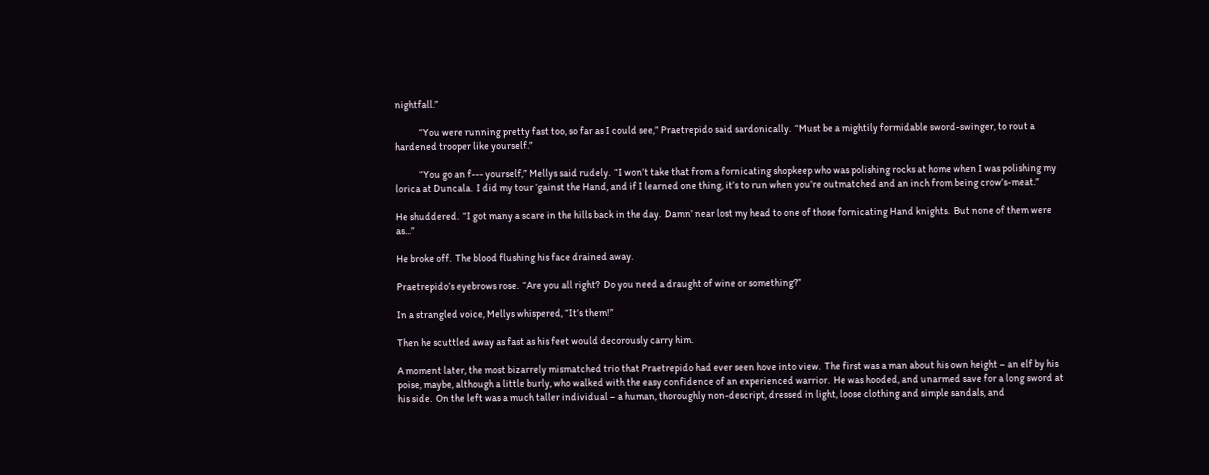nightfall.”

            “You were running pretty fast too, so far as I could see,” Praetrepido said sardonically.  “Must be a mightily formidable sword-swinger, to rout a hardened trooper like yourself.”

            “You go an f--- yourself,” Mellys said rudely.  “I won’t take that from a fornicating shopkeep who was polishing rocks at home when I was polishing my lorica at Duncala.  I did my tour ‘gainst the Hand, and if I learned one thing, it’s to run when you’re outmatched and an inch from being crow’s-meat.”

He shuddered.  “I got many a scare in the hills back in the day.  Damn’ near lost my head to one of those fornicating Hand knights.  But none of them were as...”

He broke off.  The blood flushing his face drained away.

Praetrepido’s eyebrows rose.  “Are you all right?  Do you need a draught of wine or something?”

In a strangled voice, Mellys whispered, “It’s them!”

Then he scuttled away as fast as his feet would decorously carry him.

A moment later, the most bizarrely mismatched trio that Praetrepido had ever seen hove into view.  The first was a man about his own height – an elf by his poise, maybe, although a little burly, who walked with the easy confidence of an experienced warrior.  He was hooded, and unarmed save for a long sword at his side.  On the left was a much taller individual – a human, thoroughly non-descript, dressed in light, loose clothing and simple sandals, and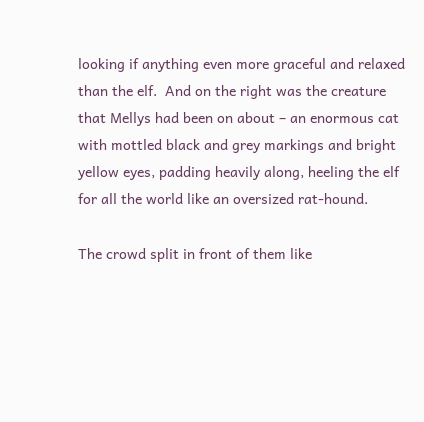looking if anything even more graceful and relaxed than the elf.  And on the right was the creature that Mellys had been on about – an enormous cat with mottled black and grey markings and bright yellow eyes, padding heavily along, heeling the elf for all the world like an oversized rat-hound.

The crowd split in front of them like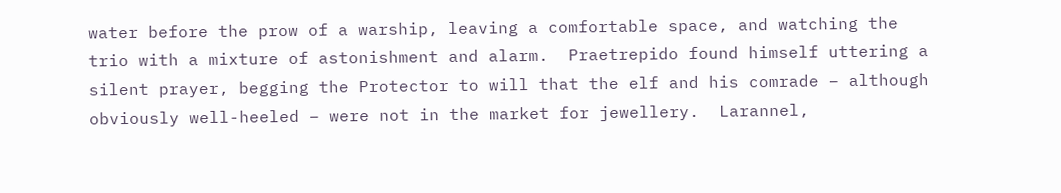water before the prow of a warship, leaving a comfortable space, and watching the trio with a mixture of astonishment and alarm.  Praetrepido found himself uttering a silent prayer, begging the Protector to will that the elf and his comrade – although obviously well-heeled – were not in the market for jewellery.  Larannel,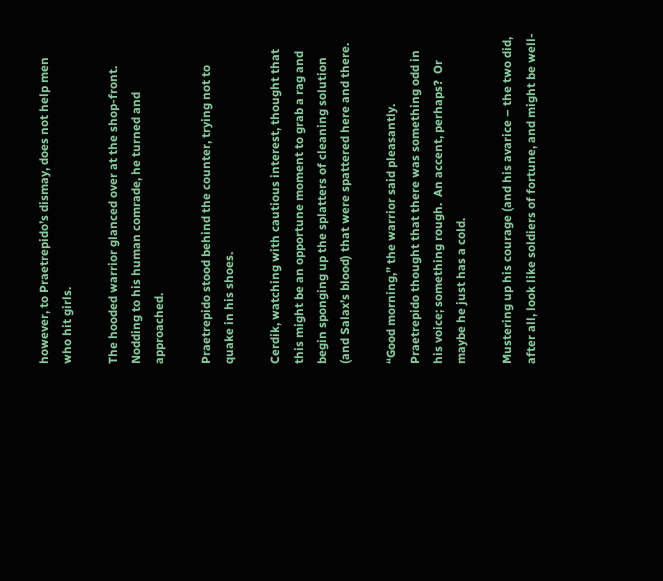however, to Praetrepido’s dismay, does not help men who hit girls.

The hooded warrior glanced over at the shop-front.  Nodding to his human comrade, he turned and approached.

Praetrepido stood behind the counter, trying not to quake in his shoes.

Cerdik, watching with cautious interest, thought that this might be an opportune moment to grab a rag and begin sponging up the splatters of cleaning solution (and Salax’s blood) that were spattered here and there.

“Good morning,” the warrior said pleasantly.  Praetrepido thought that there was something odd in his voice; something rough.  An accent, perhaps?  Or maybe he just has a cold.

Mustering up his courage (and his avarice – the two did, after all, look like soldiers of fortune, and might be well-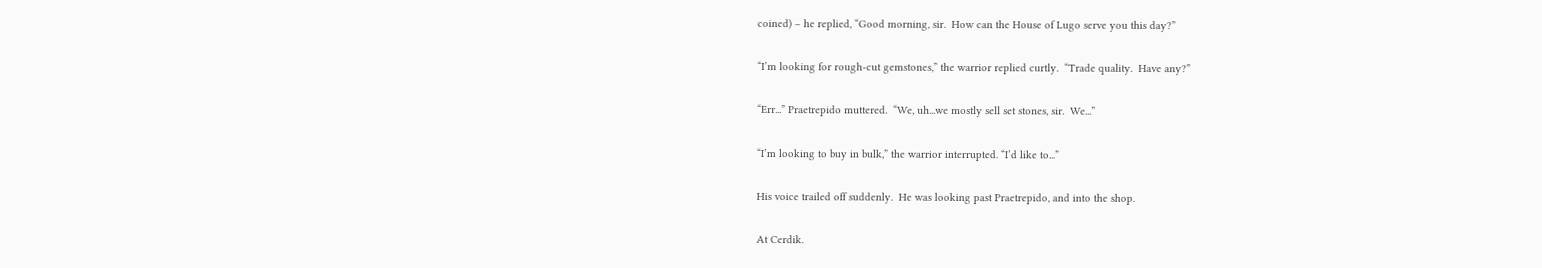coined) – he replied, “Good morning, sir.  How can the House of Lugo serve you this day?”

“I’m looking for rough-cut gemstones,” the warrior replied curtly.  “Trade quality.  Have any?”

“Err...” Praetrepido muttered.  “We, uh...we mostly sell set stones, sir.  We...”

“I’m looking to buy in bulk,” the warrior interrupted. “I’d like to...”

His voice trailed off suddenly.  He was looking past Praetrepido, and into the shop.

At Cerdik.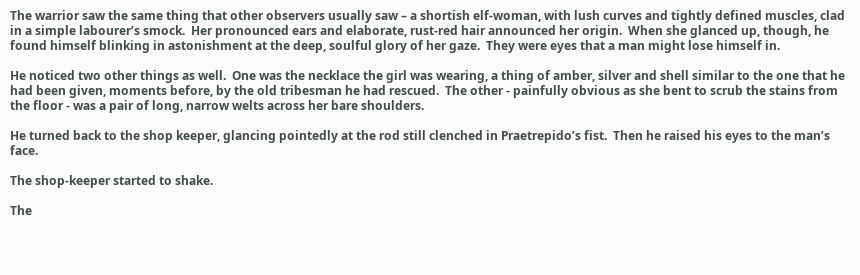The warrior saw the same thing that other observers usually saw – a shortish elf-woman, with lush curves and tightly defined muscles, clad in a simple labourer’s smock.  Her pronounced ears and elaborate, rust-red hair announced her origin.  When she glanced up, though, he found himself blinking in astonishment at the deep, soulful glory of her gaze.  They were eyes that a man might lose himself in.

He noticed two other things as well.  One was the necklace the girl was wearing, a thing of amber, silver and shell similar to the one that he had been given, moments before, by the old tribesman he had rescued.  The other - painfully obvious as she bent to scrub the stains from the floor - was a pair of long, narrow welts across her bare shoulders.

He turned back to the shop keeper, glancing pointedly at the rod still clenched in Praetrepido’s fist.  Then he raised his eyes to the man’s face.

The shop-keeper started to shake.

The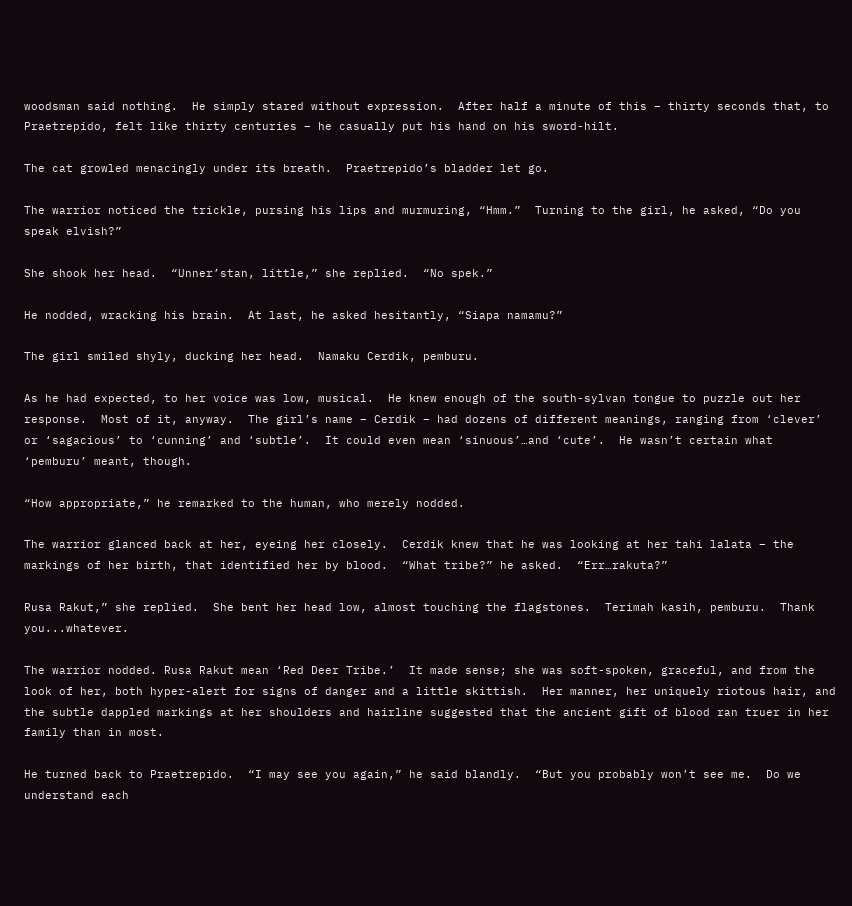woodsman said nothing.  He simply stared without expression.  After half a minute of this – thirty seconds that, to Praetrepido, felt like thirty centuries – he casually put his hand on his sword-hilt.

The cat growled menacingly under its breath.  Praetrepido’s bladder let go.

The warrior noticed the trickle, pursing his lips and murmuring, “Hmm.”  Turning to the girl, he asked, “Do you speak elvish?”

She shook her head.  “Unner’stan, little,” she replied.  “No spek.”

He nodded, wracking his brain.  At last, he asked hesitantly, “Siapa namamu?”

The girl smiled shyly, ducking her head.  Namaku Cerdik, pemburu.

As he had expected, to her voice was low, musical.  He knew enough of the south-sylvan tongue to puzzle out her response.  Most of it, anyway.  The girl’s name – Cerdik – had dozens of different meanings, ranging from ‘clever’ or ‘sagacious’ to ‘cunning’ and ‘subtle’.  It could even mean ‘sinuous’…and ‘cute’.  He wasn’t certain what ‘pemburu’ meant, though.

“How appropriate,” he remarked to the human, who merely nodded.

The warrior glanced back at her, eyeing her closely.  Cerdik knew that he was looking at her tahi lalata – the markings of her birth, that identified her by blood.  “What tribe?” he asked.  “Err…rakuta?”

Rusa Rakut,” she replied.  She bent her head low, almost touching the flagstones.  Terimah kasih, pemburu.  Thank you...whatever.

The warrior nodded. Rusa Rakut mean ‘Red Deer Tribe.’  It made sense; she was soft-spoken, graceful, and from the look of her, both hyper-alert for signs of danger and a little skittish.  Her manner, her uniquely riotous hair, and the subtle dappled markings at her shoulders and hairline suggested that the ancient gift of blood ran truer in her family than in most.

He turned back to Praetrepido.  “I may see you again,” he said blandly.  “But you probably won’t see me.  Do we understand each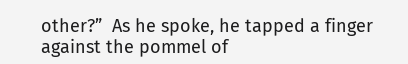other?”  As he spoke, he tapped a finger against the pommel of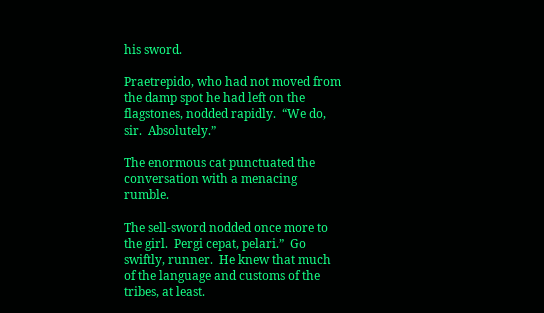his sword.

Praetrepido, who had not moved from the damp spot he had left on the flagstones, nodded rapidly.  “We do, sir.  Absolutely.”

The enormous cat punctuated the conversation with a menacing rumble.

The sell-sword nodded once more to the girl.  Pergi cepat, pelari.”  Go swiftly, runner.  He knew that much of the language and customs of the tribes, at least.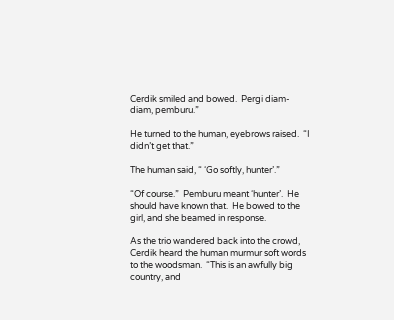Cerdik smiled and bowed.  Pergi diam-diam, pemburu.”

He turned to the human, eyebrows raised.  “I didn’t get that.”

The human said, “ ‘Go softly, hunter’.”

“Of course.”  Pemburu meant ‘hunter’.  He should have known that.  He bowed to the girl, and she beamed in response.

As the trio wandered back into the crowd, Cerdik heard the human murmur soft words to the woodsman.  “This is an awfully big country, and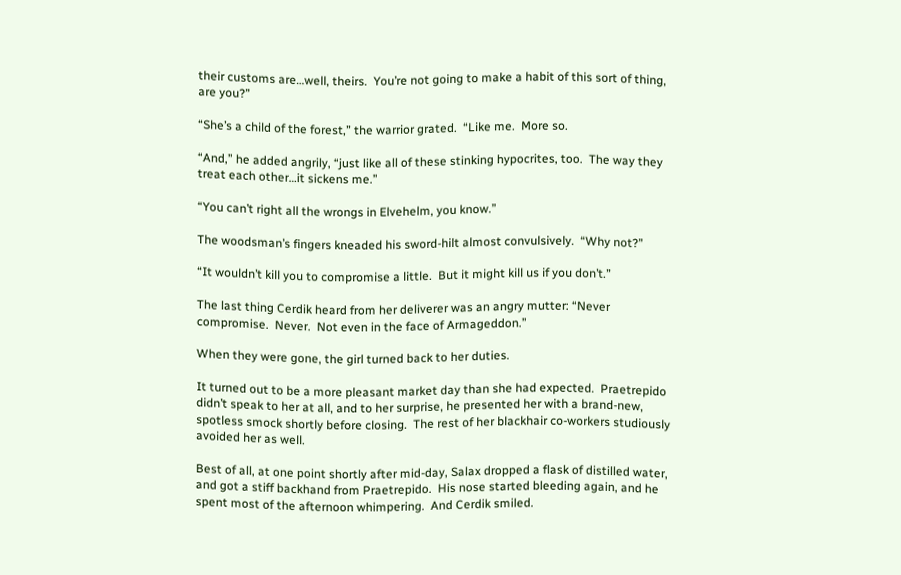their customs are…well, theirs.  You’re not going to make a habit of this sort of thing, are you?”

“She’s a child of the forest,” the warrior grated.  “Like me.  More so.

“And,” he added angrily, “just like all of these stinking hypocrites, too.  The way they treat each other…it sickens me.”

“You can’t right all the wrongs in Elvehelm, you know.”

The woodsman’s fingers kneaded his sword-hilt almost convulsively.  “Why not?”

“It wouldn’t kill you to compromise a little.  But it might kill us if you don’t.”

The last thing Cerdik heard from her deliverer was an angry mutter: “Never compromise.  Never.  Not even in the face of Armageddon.”

When they were gone, the girl turned back to her duties.

It turned out to be a more pleasant market day than she had expected.  Praetrepido didn’t speak to her at all, and to her surprise, he presented her with a brand-new, spotless smock shortly before closing.  The rest of her blackhair co-workers studiously avoided her as well.

Best of all, at one point shortly after mid-day, Salax dropped a flask of distilled water, and got a stiff backhand from Praetrepido.  His nose started bleeding again, and he spent most of the afternoon whimpering.  And Cerdik smiled.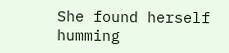She found herself humming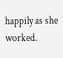happily as she worked.